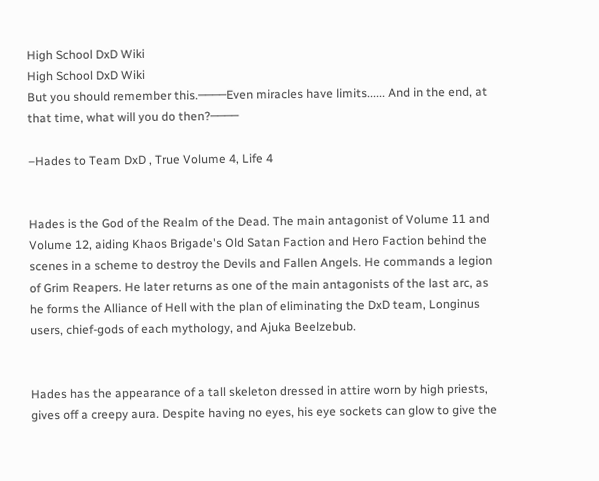High School DxD Wiki
High School DxD Wiki
But you should remember this.────Even miracles have limits...... And in the end, at that time, what will you do then?────

–Hades to Team DxD , True Volume 4, Life 4


Hades is the God of the Realm of the Dead. The main antagonist of Volume 11 and Volume 12, aiding Khaos Brigade's Old Satan Faction and Hero Faction behind the scenes in a scheme to destroy the Devils and Fallen Angels. He commands a legion of Grim Reapers. He later returns as one of the main antagonists of the last arc, as he forms the Alliance of Hell with the plan of eliminating the DxD team, Longinus users, chief-gods of each mythology, and Ajuka Beelzebub.


Hades has the appearance of a tall skeleton dressed in attire worn by high priests, gives off a creepy aura. Despite having no eyes, his eye sockets can glow to give the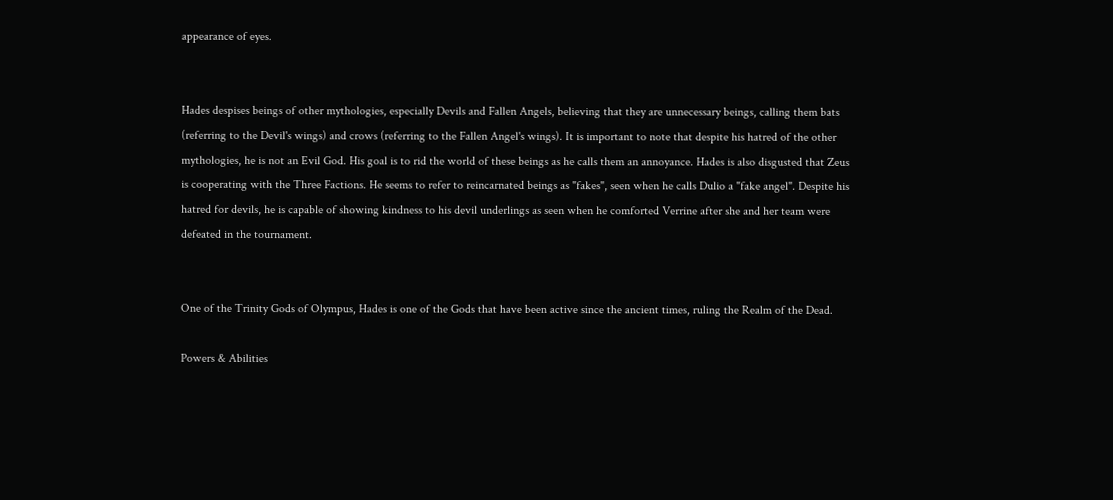appearance of eyes.


Hades despises beings of other mythologies, especially Devils and Fallen Angels, believing that they are unnecessary beings, calling them bats (referring to the Devil's wings) and crows (referring to the Fallen Angel's wings). It is important to note that despite his hatred of the other mythologies, he is not an Evil God. His goal is to rid the world of these beings as he calls them an annoyance. Hades is also disgusted that Zeus is cooperating with the Three Factions. He seems to refer to reincarnated beings as "fakes", seen when he calls Dulio a "fake angel". Despite his hatred for devils, he is capable of showing kindness to his devil underlings as seen when he comforted Verrine after she and her team were defeated in the tournament.


One of the Trinity Gods of Olympus, Hades is one of the Gods that have been active since the ancient times, ruling the Realm of the Dead.

Powers & Abilities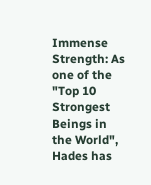Immense Strength: As one of the "Top 10 Strongest Beings in the World", Hades has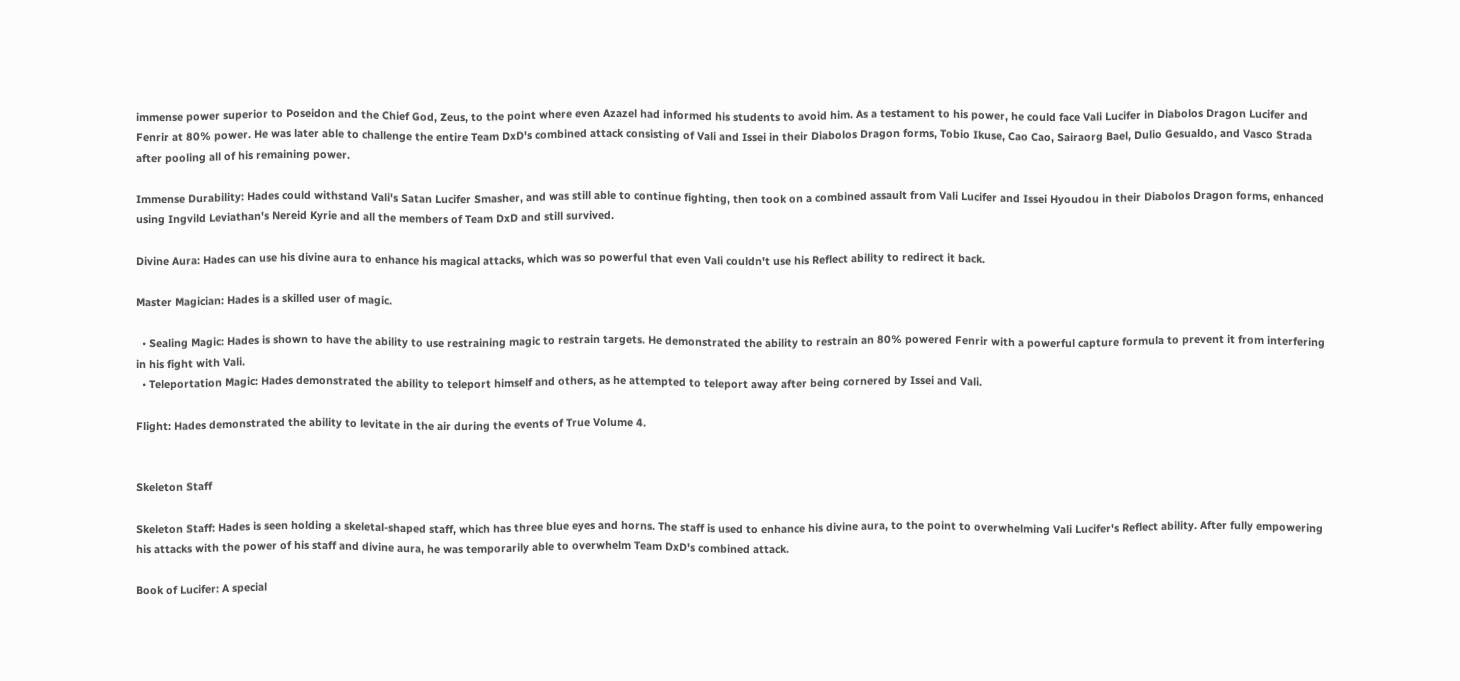immense power superior to Poseidon and the Chief God, Zeus, to the point where even Azazel had informed his students to avoid him. As a testament to his power, he could face Vali Lucifer in Diabolos Dragon Lucifer and Fenrir at 80% power. He was later able to challenge the entire Team DxD's combined attack consisting of Vali and Issei in their Diabolos Dragon forms, Tobio Ikuse, Cao Cao, Sairaorg Bael, Dulio Gesualdo, and Vasco Strada after pooling all of his remaining power.

Immense Durability: Hades could withstand Vali's Satan Lucifer Smasher, and was still able to continue fighting, then took on a combined assault from Vali Lucifer and Issei Hyoudou in their Diabolos Dragon forms, enhanced using Ingvild Leviathan's Nereid Kyrie and all the members of Team DxD and still survived.

Divine Aura: Hades can use his divine aura to enhance his magical attacks, which was so powerful that even Vali couldn't use his Reflect ability to redirect it back.

Master Magician: Hades is a skilled user of magic.

  • Sealing Magic: Hades is shown to have the ability to use restraining magic to restrain targets. He demonstrated the ability to restrain an 80% powered Fenrir with a powerful capture formula to prevent it from interfering in his fight with Vali.
  • Teleportation Magic: Hades demonstrated the ability to teleport himself and others, as he attempted to teleport away after being cornered by Issei and Vali.

Flight: Hades demonstrated the ability to levitate in the air during the events of True Volume 4.


Skeleton Staff

Skeleton Staff: Hades is seen holding a skeletal-shaped staff, which has three blue eyes and horns. The staff is used to enhance his divine aura, to the point to overwhelming Vali Lucifer's Reflect ability. After fully empowering his attacks with the power of his staff and divine aura, he was temporarily able to overwhelm Team DxD's combined attack.

Book of Lucifer: A special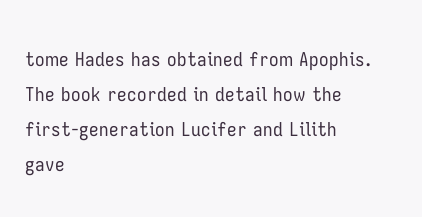tome Hades has obtained from Apophis. The book recorded in detail how the first-generation Lucifer and Lilith gave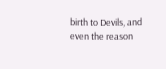birth to Devils, and even the reason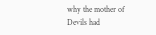why the mother of Devils had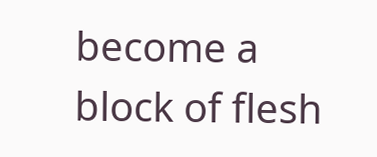become a block of flesh